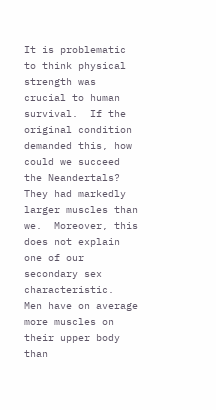It is problematic to think physical strength was crucial to human survival.  If the original condition demanded this, how could we succeed the Neandertals?  They had markedly larger muscles than we.  Moreover, this does not explain one of our secondary sex characteristic.  Men have on average more muscles on their upper body than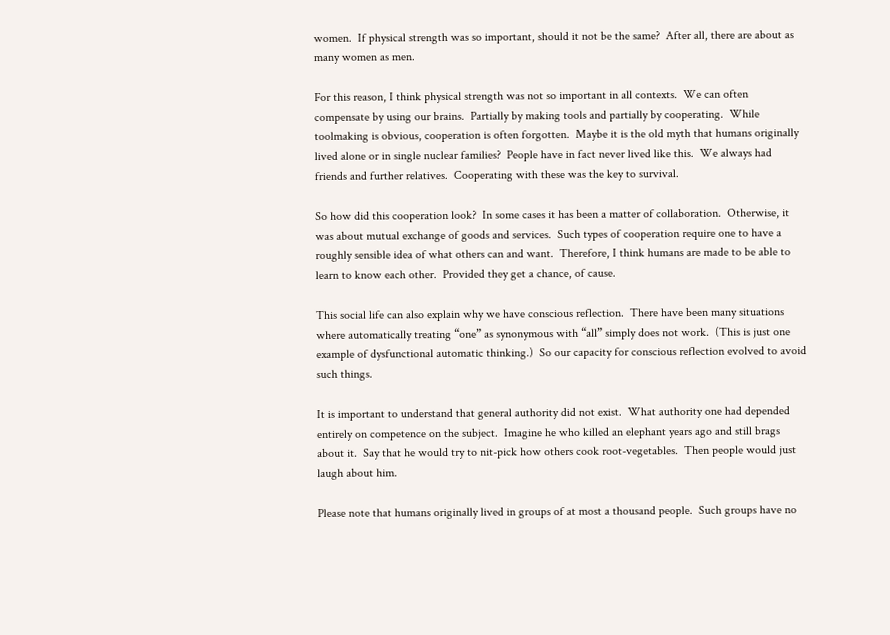women.  If physical strength was so important, should it not be the same?  After all, there are about as many women as men.

For this reason, I think physical strength was not so important in all contexts.  We can often compensate by using our brains.  Partially by making tools and partially by cooperating.  While toolmaking is obvious, cooperation is often forgotten.  Maybe it is the old myth that humans originally lived alone or in single nuclear families?  People have in fact never lived like this.  We always had friends and further relatives.  Cooperating with these was the key to survival.

So how did this cooperation look?  In some cases it has been a matter of collaboration.  Otherwise, it was about mutual exchange of goods and services.  Such types of cooperation require one to have a roughly sensible idea of what others can and want.  Therefore, I think humans are made to be able to learn to know each other.  Provided they get a chance, of cause.

This social life can also explain why we have conscious reflection.  There have been many situations where automatically treating “one” as synonymous with “all” simply does not work.  (This is just one example of dysfunctional automatic thinking.)  So our capacity for conscious reflection evolved to avoid such things.

It is important to understand that general authority did not exist.  What authority one had depended entirely on competence on the subject.  Imagine he who killed an elephant years ago and still brags about it.  Say that he would try to nit-pick how others cook root-vegetables.  Then people would just laugh about him.

Please note that humans originally lived in groups of at most a thousand people.  Such groups have no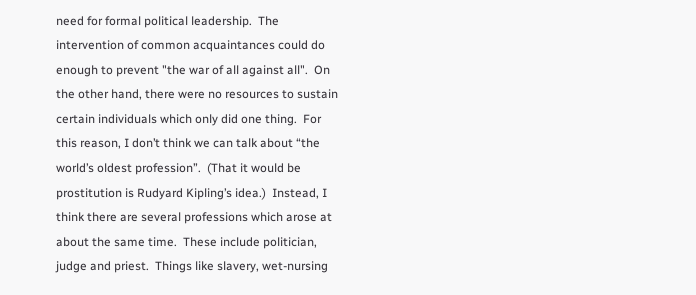need for formal political leadership.  The intervention of common acquaintances could do enough to prevent "the war of all against all".  On the other hand, there were no resources to sustain certain individuals which only did one thing.  For this reason, I don’t think we can talk about “the world’s oldest profession”.  (That it would be prostitution is Rudyard Kipling’s idea.)  Instead, I think there are several professions which arose at about the same time.  These include politician, judge and priest.  Things like slavery, wet-nursing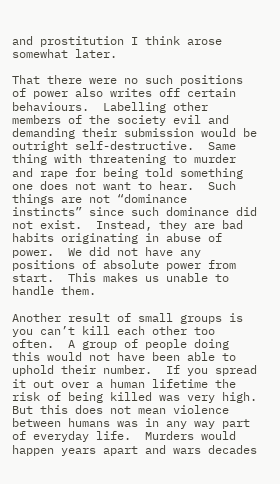and prostitution I think arose somewhat later.

That there were no such positions of power also writes off certain behaviours.  Labelling other members of the society evil and demanding their submission would be outright self-destructive.  Same thing with threatening to murder and rape for being told something one does not want to hear.  Such things are not “dominance instincts” since such dominance did not exist.  Instead, they are bad habits originating in abuse of power.  We did not have any positions of absolute power from start.  This makes us unable to handle them.

Another result of small groups is you can’t kill each other too often.  A group of people doing this would not have been able to uphold their number.  If you spread it out over a human lifetime the risk of being killed was very high.  But this does not mean violence between humans was in any way part of everyday life.  Murders would happen years apart and wars decades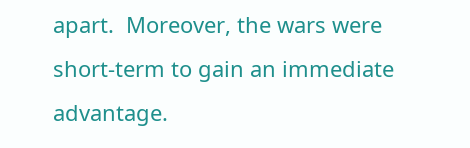apart.  Moreover, the wars were short-term to gain an immediate advantage.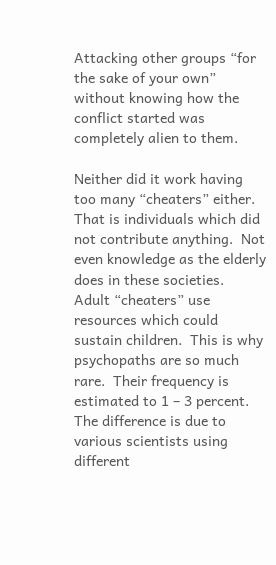Attacking other groups “for the sake of your own” without knowing how the conflict started was completely alien to them.

Neither did it work having too many “cheaters” either.  That is individuals which did not contribute anything.  Not even knowledge as the elderly does in these societies.  Adult “cheaters” use resources which could sustain children.  This is why psychopaths are so much rare.  Their frequency is estimated to 1 – 3 percent.  The difference is due to various scientists using different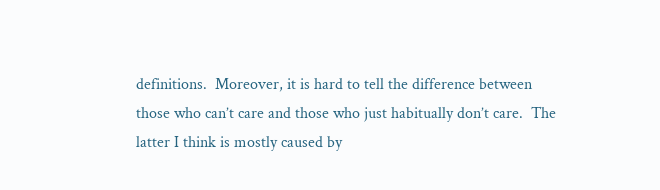definitions.  Moreover, it is hard to tell the difference between those who can’t care and those who just habitually don’t care.  The latter I think is mostly caused by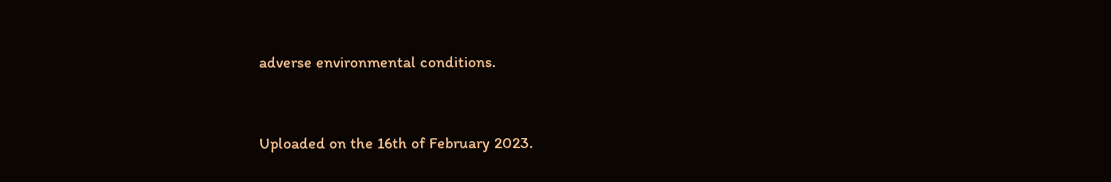adverse environmental conditions.


Uploaded on the 16th of February 2023.